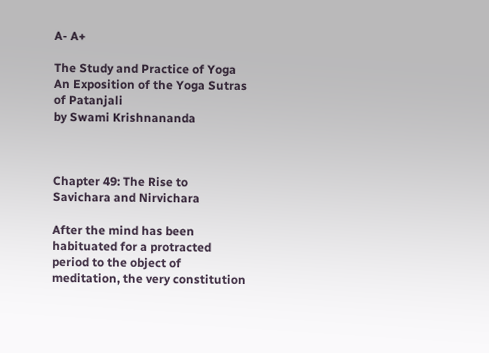A- A+

The Study and Practice of Yoga
An Exposition of the Yoga Sutras of Patanjali
by Swami Krishnananda



Chapter 49: The Rise to Savichara and Nirvichara

After the mind has been habituated for a protracted period to the object of meditation, the very constitution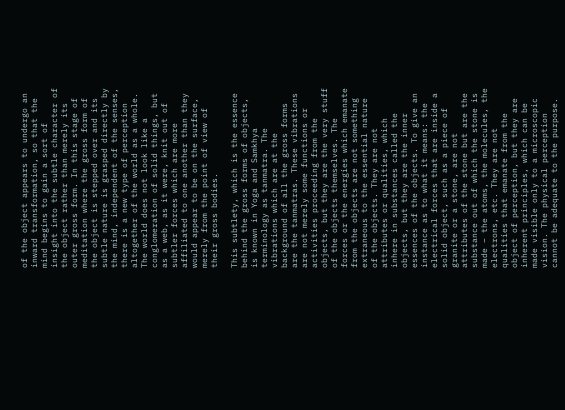of the object appears to undergo an inward transformation, so that the mind begins to gain a sort of insight into the subtle character of the object rather than merely its outer gross form. In this stage of meditation where the gross form of the object is stepped over and its subtle nature is grasped directly by the mind, independent of the senses, there is a new type of perception altogether of the world as a whole. The world does not look like a conglomeration of solid things, but as a web, as it were, knit out of subtler forces which are more affiliated to one another than they would appear to be on the surface, merely from the point of view of their gross bodies.

This subtlety, which is the essence behind the gross forms of objects, is known in Yoga and Samkhya terminology as tanmatra. The vibrations which are at the background of all the gross forms are the tanmatras. These vibrations are not merely some functions or activities proceeding from the objects, but they are the very stuff of the objects themselves. The forces or the energies which emanate from the objects are not something extraneous to the essential nature of the objects. They are not attributes or qualities, which inhere in substances called the objects, but they are the inner essences of the objects. To give an instance as to what it means: the electrical forces that are inside a solid object, such as a piece of granite or a stone, are not attributes of the stone but are the substance out of which the stone is made – the atoms, the molecules, the electrons, etc. They are not qualities that emanate from the object of perception, but they are inherent principles, which can be made visible only to a microscopic vision. The physical perception cannot be adequate to the purpose.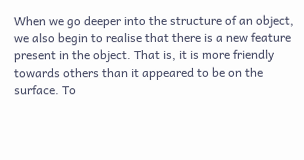When we go deeper into the structure of an object, we also begin to realise that there is a new feature present in the object. That is, it is more friendly towards others than it appeared to be on the surface. To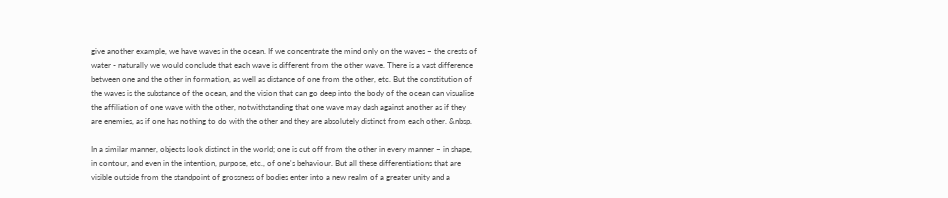give another example, we have waves in the ocean. If we concentrate the mind only on the waves – the crests of water - naturally we would conclude that each wave is different from the other wave. There is a vast difference between one and the other in formation, as well as distance of one from the other, etc. But the constitution of the waves is the substance of the ocean, and the vision that can go deep into the body of the ocean can visualise the affiliation of one wave with the other, notwithstanding that one wave may dash against another as if they are enemies, as if one has nothing to do with the other and they are absolutely distinct from each other. &nbsp.

In a similar manner, objects look distinct in the world; one is cut off from the other in every manner – in shape, in contour, and even in the intention, purpose, etc., of one's behaviour. But all these differentiations that are visible outside from the standpoint of grossness of bodies enter into a new realm of a greater unity and a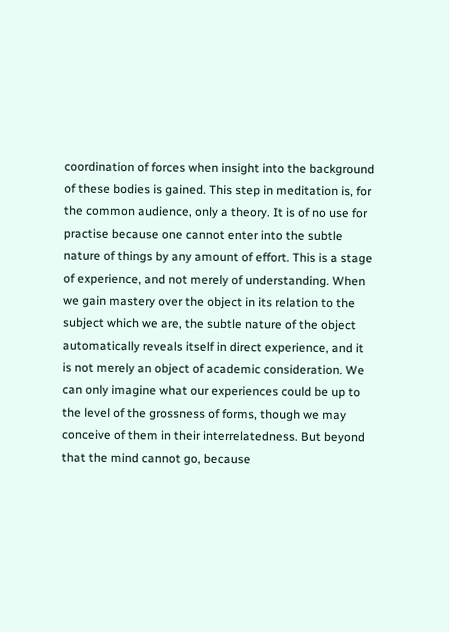coordination of forces when insight into the background of these bodies is gained. This step in meditation is, for the common audience, only a theory. It is of no use for practise because one cannot enter into the subtle nature of things by any amount of effort. This is a stage of experience, and not merely of understanding. When we gain mastery over the object in its relation to the subject which we are, the subtle nature of the object automatically reveals itself in direct experience, and it is not merely an object of academic consideration. We can only imagine what our experiences could be up to the level of the grossness of forms, though we may conceive of them in their interrelatedness. But beyond that the mind cannot go, because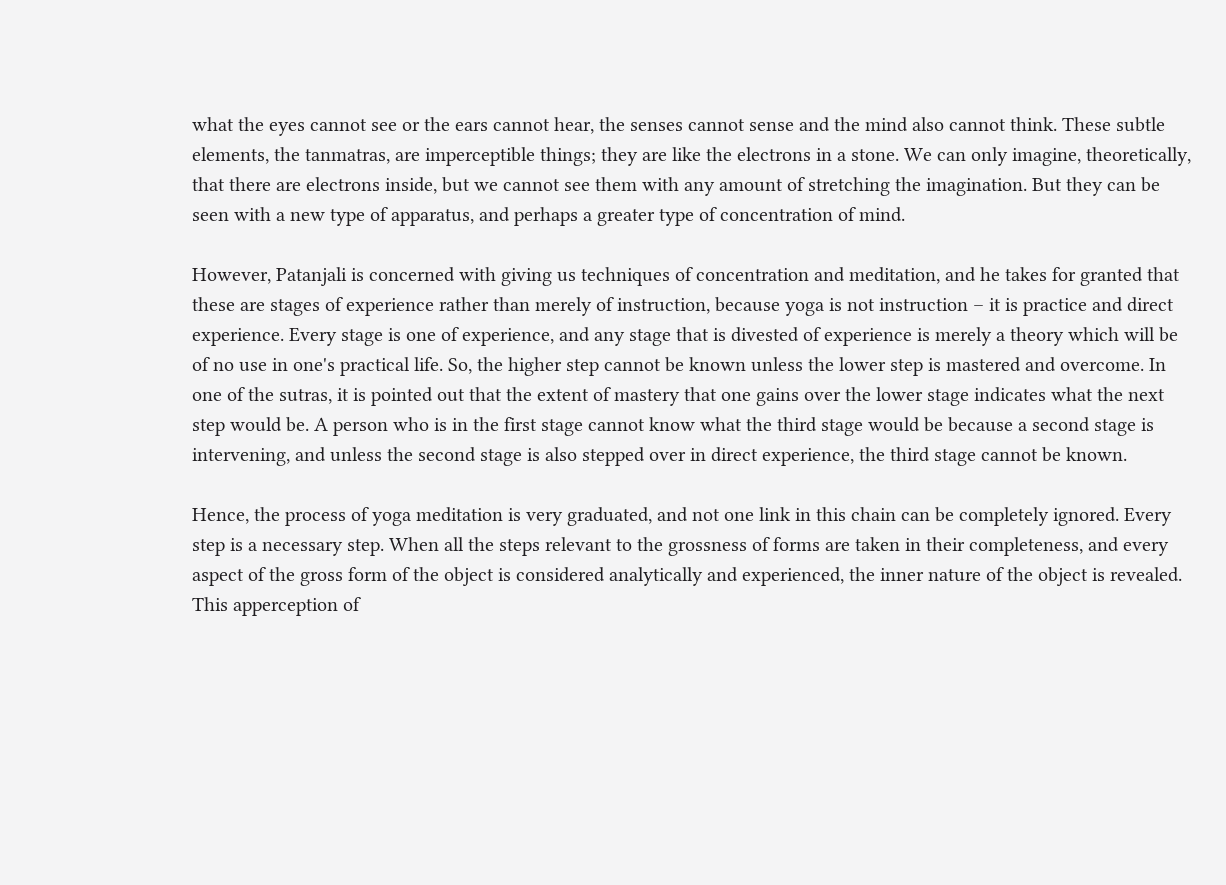what the eyes cannot see or the ears cannot hear, the senses cannot sense and the mind also cannot think. These subtle elements, the tanmatras, are imperceptible things; they are like the electrons in a stone. We can only imagine, theoretically, that there are electrons inside, but we cannot see them with any amount of stretching the imagination. But they can be seen with a new type of apparatus, and perhaps a greater type of concentration of mind.

However, Patanjali is concerned with giving us techniques of concentration and meditation, and he takes for granted that these are stages of experience rather than merely of instruction, because yoga is not instruction – it is practice and direct experience. Every stage is one of experience, and any stage that is divested of experience is merely a theory which will be of no use in one's practical life. So, the higher step cannot be known unless the lower step is mastered and overcome. In one of the sutras, it is pointed out that the extent of mastery that one gains over the lower stage indicates what the next step would be. A person who is in the first stage cannot know what the third stage would be because a second stage is intervening, and unless the second stage is also stepped over in direct experience, the third stage cannot be known.

Hence, the process of yoga meditation is very graduated, and not one link in this chain can be completely ignored. Every step is a necessary step. When all the steps relevant to the grossness of forms are taken in their completeness, and every aspect of the gross form of the object is considered analytically and experienced, the inner nature of the object is revealed. This apperception of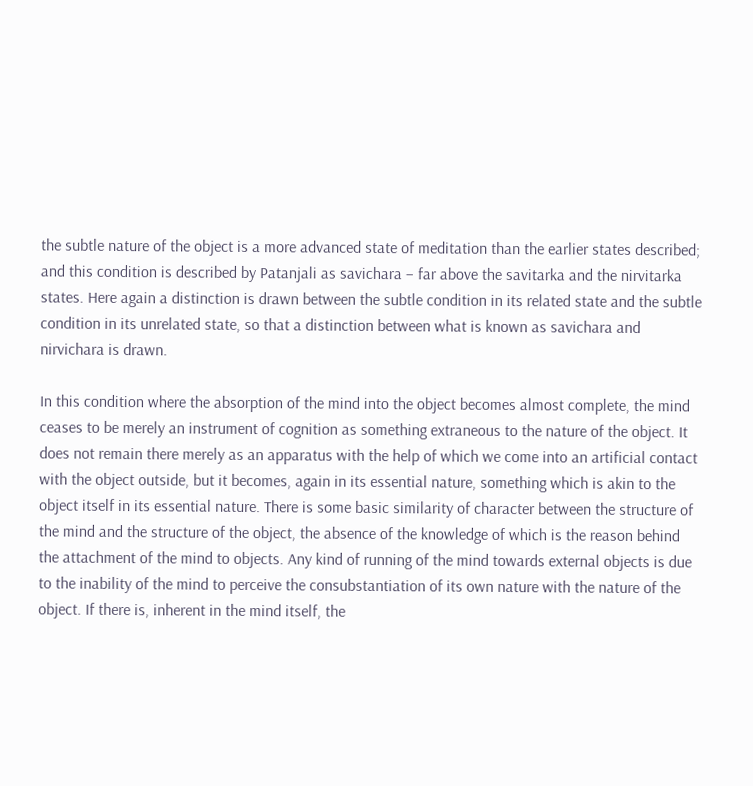the subtle nature of the object is a more advanced state of meditation than the earlier states described; and this condition is described by Patanjali as savichara – far above the savitarka and the nirvitarka states. Here again a distinction is drawn between the subtle condition in its related state and the subtle condition in its unrelated state, so that a distinction between what is known as savichara and nirvichara is drawn.

In this condition where the absorption of the mind into the object becomes almost complete, the mind ceases to be merely an instrument of cognition as something extraneous to the nature of the object. It does not remain there merely as an apparatus with the help of which we come into an artificial contact with the object outside, but it becomes, again in its essential nature, something which is akin to the object itself in its essential nature. There is some basic similarity of character between the structure of the mind and the structure of the object, the absence of the knowledge of which is the reason behind the attachment of the mind to objects. Any kind of running of the mind towards external objects is due to the inability of the mind to perceive the consubstantiation of its own nature with the nature of the object. If there is, inherent in the mind itself, the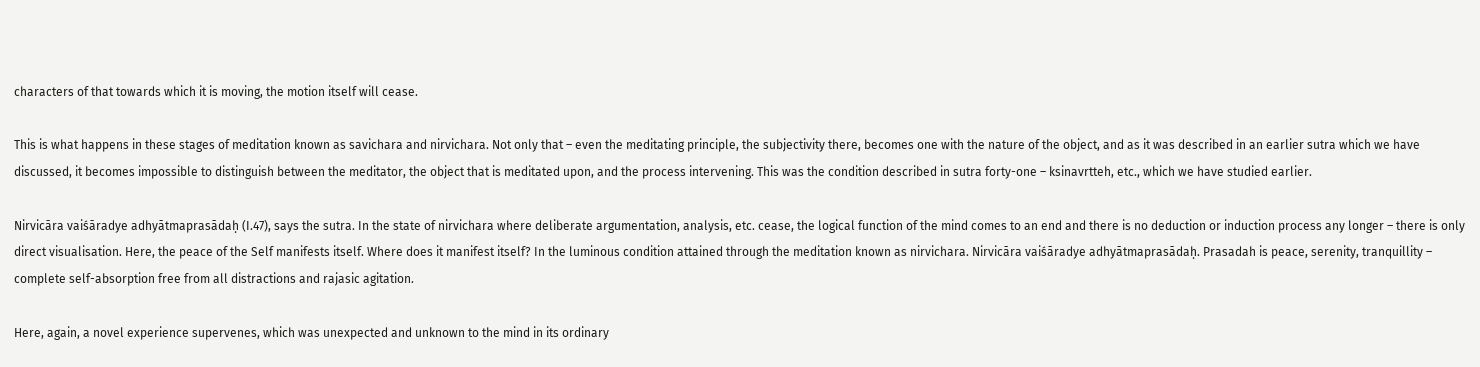characters of that towards which it is moving, the motion itself will cease.

This is what happens in these stages of meditation known as savichara and nirvichara. Not only that – even the meditating principle, the subjectivity there, becomes one with the nature of the object, and as it was described in an earlier sutra which we have discussed, it becomes impossible to distinguish between the meditator, the object that is meditated upon, and the process intervening. This was the condition described in sutra forty-one – ksinavrtteh, etc., which we have studied earlier.

Nirvicāra vaiśāradye adhyātmaprasādaḥ (I.47), says the sutra. In the state of nirvichara where deliberate argumentation, analysis, etc. cease, the logical function of the mind comes to an end and there is no deduction or induction process any longer – there is only direct visualisation. Here, the peace of the Self manifests itself. Where does it manifest itself? In the luminous condition attained through the meditation known as nirvichara. Nirvicāra vaiśāradye adhyātmaprasādaḥ. Prasadah is peace, serenity, tranquillity – complete self-absorption free from all distractions and rajasic agitation.

Here, again, a novel experience supervenes, which was unexpected and unknown to the mind in its ordinary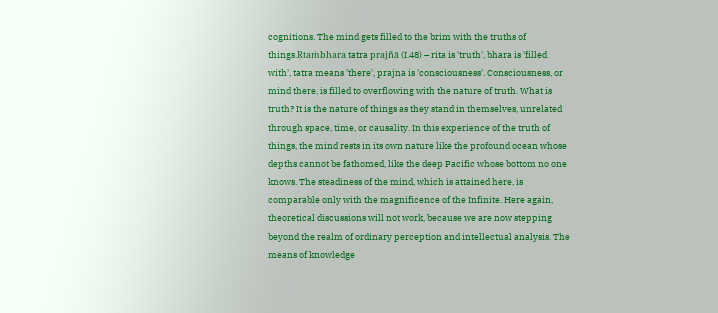cognitions. The mind gets filled to the brim with the truths of things.Ṛtaṁbhara tatra prajñā (I.48) – rita is 'truth', bhara is 'filled with', tatra means 'there', prajna is 'consciousness'. Consciousness, or mind there, is filled to overflowing with the nature of truth. What is truth? It is the nature of things as they stand in themselves, unrelated through space, time, or causality. In this experience of the truth of things, the mind rests in its own nature like the profound ocean whose depths cannot be fathomed, like the deep Pacific whose bottom no one knows. The steadiness of the mind, which is attained here, is comparable only with the magnificence of the Infinite. Here again, theoretical discussions will not work, because we are now stepping beyond the realm of ordinary perception and intellectual analysis. The means of knowledge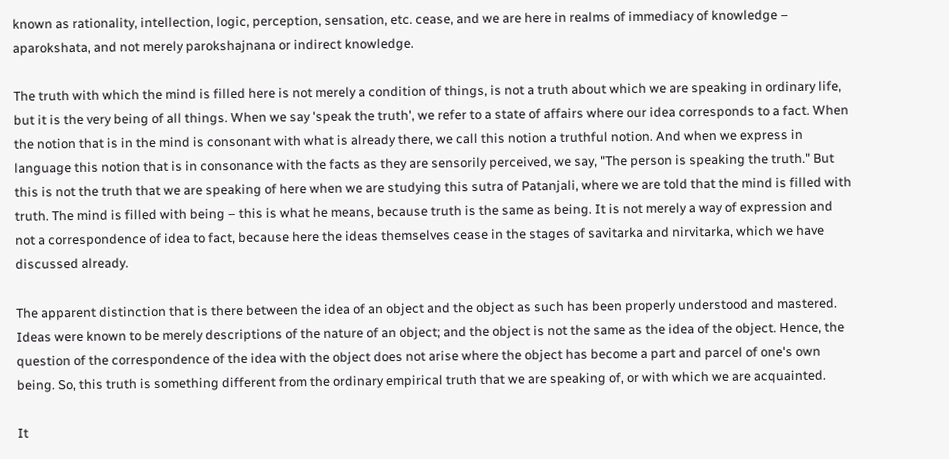known as rationality, intellection, logic, perception, sensation, etc. cease, and we are here in realms of immediacy of knowledge – aparokshata, and not merely parokshajnana or indirect knowledge.

The truth with which the mind is filled here is not merely a condition of things, is not a truth about which we are speaking in ordinary life, but it is the very being of all things. When we say 'speak the truth', we refer to a state of affairs where our idea corresponds to a fact. When the notion that is in the mind is consonant with what is already there, we call this notion a truthful notion. And when we express in language this notion that is in consonance with the facts as they are sensorily perceived, we say, "The person is speaking the truth." But this is not the truth that we are speaking of here when we are studying this sutra of Patanjali, where we are told that the mind is filled with truth. The mind is filled with being – this is what he means, because truth is the same as being. It is not merely a way of expression and not a correspondence of idea to fact, because here the ideas themselves cease in the stages of savitarka and nirvitarka, which we have discussed already.

The apparent distinction that is there between the idea of an object and the object as such has been properly understood and mastered. Ideas were known to be merely descriptions of the nature of an object; and the object is not the same as the idea of the object. Hence, the question of the correspondence of the idea with the object does not arise where the object has become a part and parcel of one's own being. So, this truth is something different from the ordinary empirical truth that we are speaking of, or with which we are acquainted.

It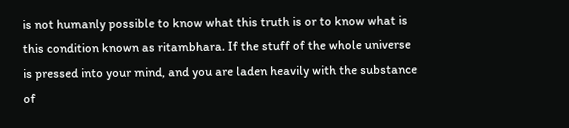is not humanly possible to know what this truth is or to know what is this condition known as ritambhara. If the stuff of the whole universe is pressed into your mind, and you are laden heavily with the substance of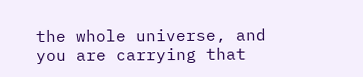the whole universe, and you are carrying that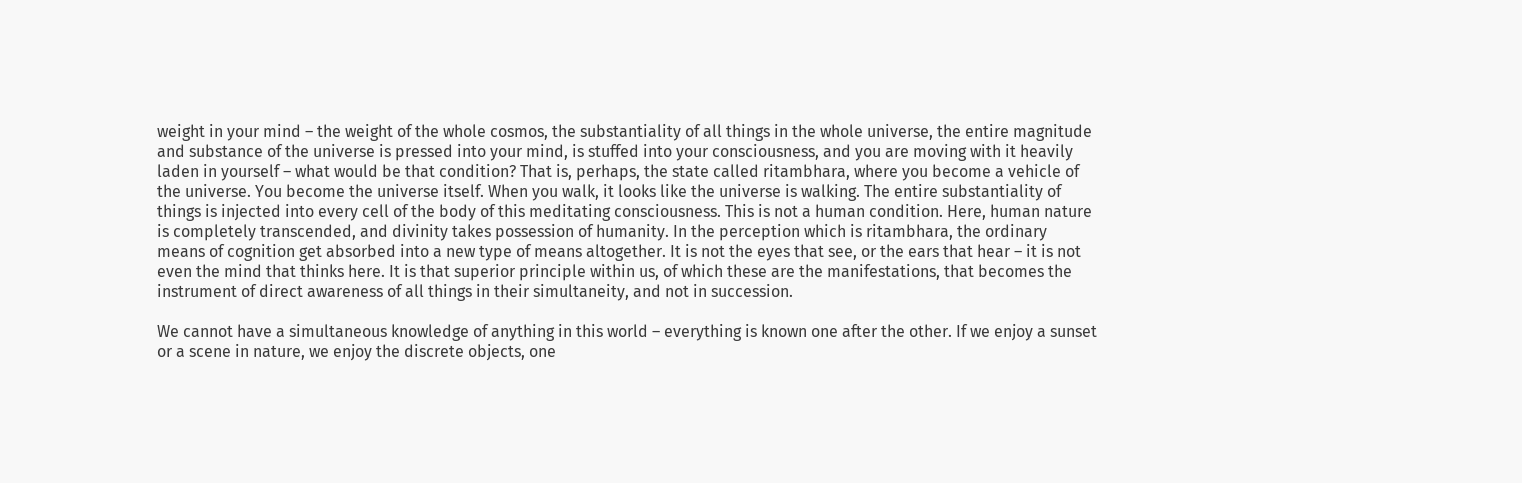weight in your mind – the weight of the whole cosmos, the substantiality of all things in the whole universe, the entire magnitude and substance of the universe is pressed into your mind, is stuffed into your consciousness, and you are moving with it heavily laden in yourself – what would be that condition? That is, perhaps, the state called ritambhara, where you become a vehicle of the universe. You become the universe itself. When you walk, it looks like the universe is walking. The entire substantiality of things is injected into every cell of the body of this meditating consciousness. This is not a human condition. Here, human nature is completely transcended, and divinity takes possession of humanity. In the perception which is ritambhara, the ordinary means of cognition get absorbed into a new type of means altogether. It is not the eyes that see, or the ears that hear – it is not even the mind that thinks here. It is that superior principle within us, of which these are the manifestations, that becomes the instrument of direct awareness of all things in their simultaneity, and not in succession.

We cannot have a simultaneous knowledge of anything in this world – everything is known one after the other. If we enjoy a sunset or a scene in nature, we enjoy the discrete objects, one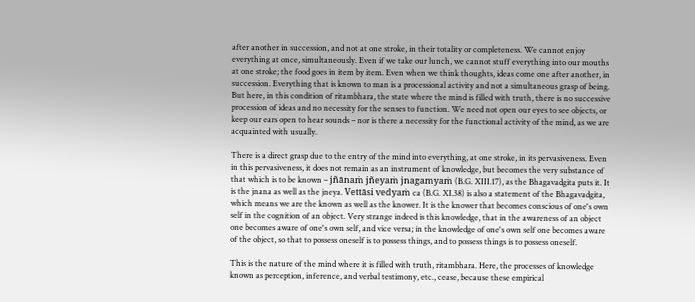after another in succession, and not at one stroke, in their totality or completeness. We cannot enjoy everything at once, simultaneously. Even if we take our lunch, we cannot stuff everything into our mouths at one stroke; the food goes in item by item. Even when we think thoughts, ideas come one after another, in succession. Everything that is known to man is a processional activity and not a simultaneous grasp of being. But here, in this condition of ritambhara, the state where the mind is filled with truth, there is no successive procession of ideas and no necessity for the senses to function. We need not open our eyes to see objects, or keep our ears open to hear sounds – nor is there a necessity for the functional activity of the mind, as we are acquainted with usually.

There is a direct grasp due to the entry of the mind into everything, at one stroke, in its pervasiveness. Even in this pervasiveness, it does not remain as an instrument of knowledge, but becomes the very substance of that which is to be known – jñānaṁ jñeyaṁ jnagamyaṁ (B.G. XIII.17), as the Bhagavadgita puts it. It is the jnana as well as the jneya. Vettāsi vedyaṁ ca (B.G. XI.38) is also a statement of the Bhagavadgita, which means we are the known as well as the knower. It is the knower that becomes conscious of one's own self in the cognition of an object. Very strange indeed is this knowledge, that in the awareness of an object one becomes aware of one's own self, and vice versa; in the knowledge of one's own self one becomes aware of the object, so that to possess oneself is to possess things, and to possess things is to possess oneself.

This is the nature of the mind where it is filled with truth, ritambhara. Here, the processes of knowledge known as perception, inference, and verbal testimony, etc., cease, because these empirical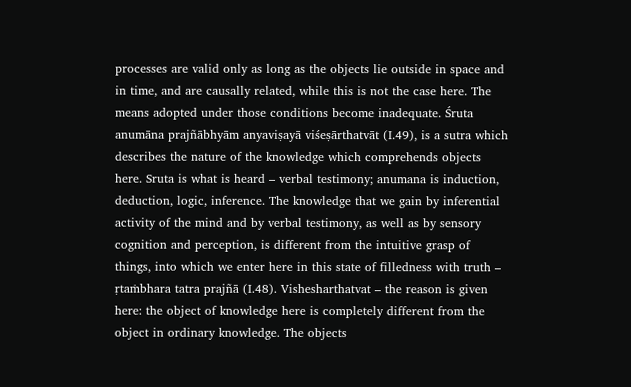processes are valid only as long as the objects lie outside in space and in time, and are causally related, while this is not the case here. The means adopted under those conditions become inadequate. Śruta anumāna prajñābhyām anyaviṣayā viśeṣārthatvāt (I.49), is a sutra which describes the nature of the knowledge which comprehends objects here. Sruta is what is heard – verbal testimony; anumana is induction, deduction, logic, inference. The knowledge that we gain by inferential activity of the mind and by verbal testimony, as well as by sensory cognition and perception, is different from the intuitive grasp of things, into which we enter here in this state of filledness with truth – ṛtaṁbhara tatra prajñā (I.48). Vishesharthatvat – the reason is given here: the object of knowledge here is completely different from the object in ordinary knowledge. The objects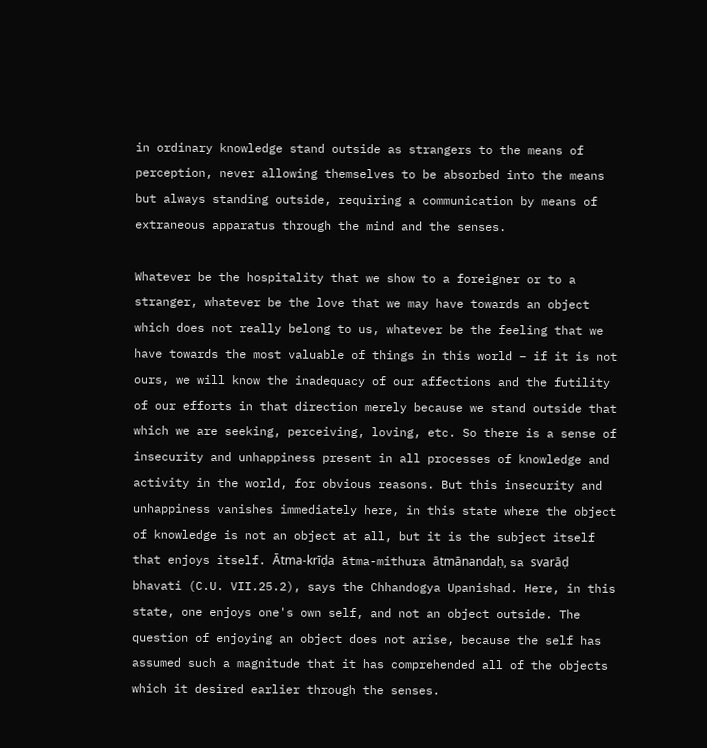in ordinary knowledge stand outside as strangers to the means of perception, never allowing themselves to be absorbed into the means but always standing outside, requiring a communication by means of extraneous apparatus through the mind and the senses.

Whatever be the hospitality that we show to a foreigner or to a stranger, whatever be the love that we may have towards an object which does not really belong to us, whatever be the feeling that we have towards the most valuable of things in this world – if it is not ours, we will know the inadequacy of our affections and the futility of our efforts in that direction merely because we stand outside that which we are seeking, perceiving, loving, etc. So there is a sense of insecurity and unhappiness present in all processes of knowledge and activity in the world, for obvious reasons. But this insecurity and unhappiness vanishes immediately here, in this state where the object of knowledge is not an object at all, but it is the subject itself that enjoys itself. Ātma-krīḍa ātma-mithura ātmānandaḥ, sa svarāḍ bhavati (C.U. VII.25.2), says the Chhandogya Upanishad. Here, in this state, one enjoys one's own self, and not an object outside. The question of enjoying an object does not arise, because the self has assumed such a magnitude that it has comprehended all of the objects which it desired earlier through the senses.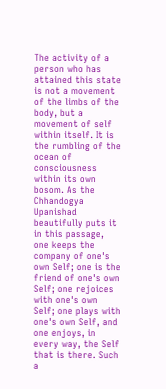The activity of a person who has attained this state is not a movement of the limbs of the body, but a movement of self within itself. It is the rumbling of the ocean of consciousness within its own bosom. As the Chhandogya Upanishad beautifully puts it in this passage, one keeps the company of one's own Self; one is the friend of one's own Self; one rejoices with one's own Self; one plays with one's own Self, and one enjoys, in every way, the Self that is there. Such a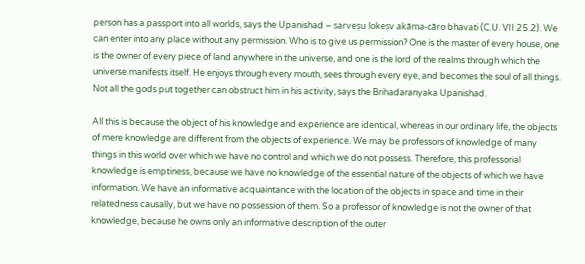person has a passport into all worlds, says the Upanishad – sarveṣu lokeṣv akāma-cāro bhavati (C.U. VII.25.2). We can enter into any place without any permission. Who is to give us permission? One is the master of every house, one is the owner of every piece of land anywhere in the universe, and one is the lord of the realms through which the universe manifests itself. He enjoys through every mouth, sees through every eye, and becomes the soul of all things. Not all the gods put together can obstruct him in his activity, says the Brihadaranyaka Upanishad.

All this is because the object of his knowledge and experience are identical, whereas in our ordinary life, the objects of mere knowledge are different from the objects of experience. We may be professors of knowledge of many things in this world over which we have no control and which we do not possess. Therefore, this professorial knowledge is emptiness, because we have no knowledge of the essential nature of the objects of which we have information. We have an informative acquaintance with the location of the objects in space and time in their relatedness causally, but we have no possession of them. So a professor of knowledge is not the owner of that knowledge, because he owns only an informative description of the outer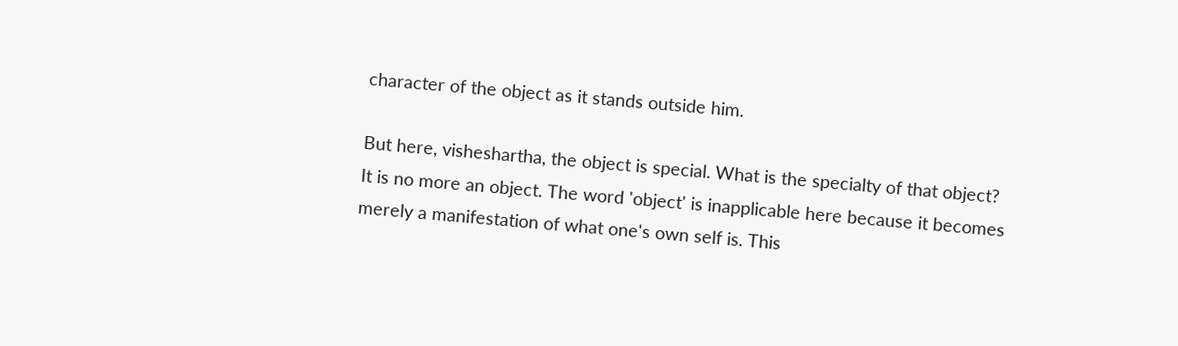character of the object as it stands outside him.

But here, visheshartha, the object is special. What is the specialty of that object? It is no more an object. The word 'object' is inapplicable here because it becomes merely a manifestation of what one's own self is. This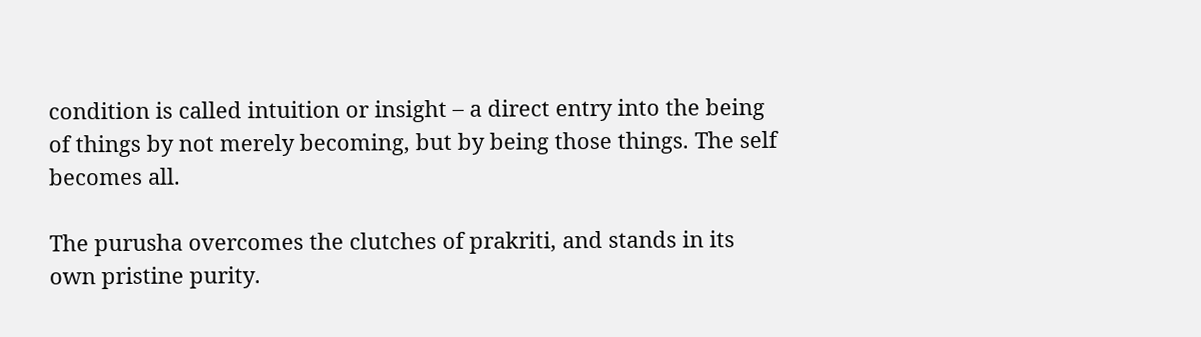condition is called intuition or insight – a direct entry into the being of things by not merely becoming, but by being those things. The self becomes all.

The purusha overcomes the clutches of prakriti, and stands in its own pristine purity.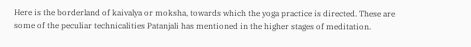Here is the borderland of kaivalya or moksha, towards which the yoga practice is directed. These are some of the peculiar technicalities Patanjali has mentioned in the higher stages of meditation.